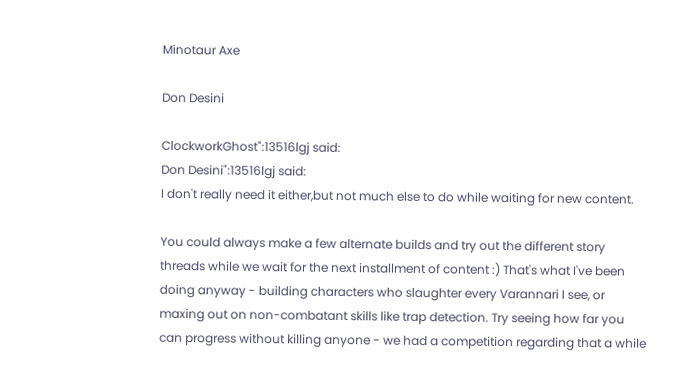Minotaur Axe

Don Desini

ClockworkGhost":13516lgj said:
Don Desini":13516lgj said:
I don't really need it either,but not much else to do while waiting for new content.

You could always make a few alternate builds and try out the different story threads while we wait for the next installment of content :) That's what I've been doing anyway - building characters who slaughter every Varannari I see, or maxing out on non-combatant skills like trap detection. Try seeing how far you can progress without killing anyone - we had a competition regarding that a while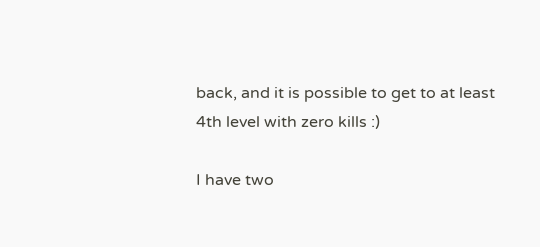back, and it is possible to get to at least 4th level with zero kills :)

I have two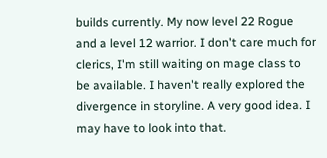builds currently. My now level 22 Rogue and a level 12 warrior. I don't care much for clerics, I'm still waiting on mage class to be available. I haven't really explored the divergence in storyline. A very good idea. I may have to look into that.